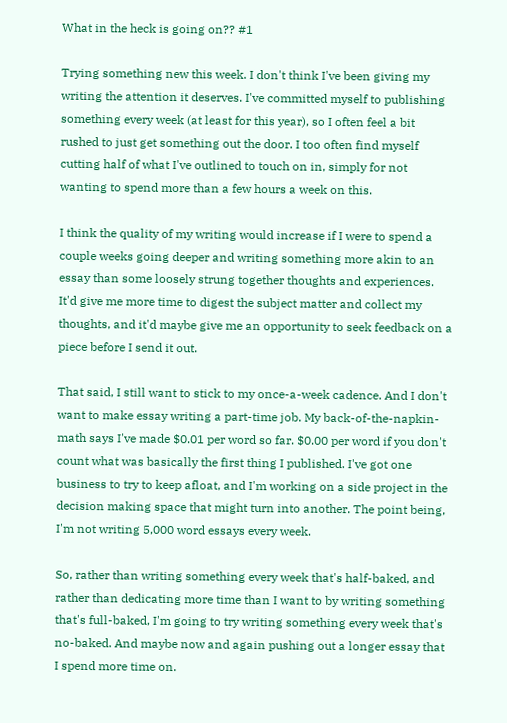What in the heck is going on?? #1

Trying something new this week. I don't think I've been giving my writing the attention it deserves. I've committed myself to publishing something every week (at least for this year), so I often feel a bit rushed to just get something out the door. I too often find myself cutting half of what I've outlined to touch on in, simply for not wanting to spend more than a few hours a week on this.

I think the quality of my writing would increase if I were to spend a couple weeks going deeper and writing something more akin to an essay than some loosely strung together thoughts and experiences. It'd give me more time to digest the subject matter and collect my thoughts, and it'd maybe give me an opportunity to seek feedback on a piece before I send it out.

That said, I still want to stick to my once-a-week cadence. And I don't want to make essay writing a part-time job. My back-of-the-napkin-math says I've made $0.01 per word so far. $0.00 per word if you don't count what was basically the first thing I published. I've got one business to try to keep afloat, and I'm working on a side project in the decision making space that might turn into another. The point being, I'm not writing 5,000 word essays every week.

So, rather than writing something every week that's half-baked, and rather than dedicating more time than I want to by writing something that's full-baked, I'm going to try writing something every week that's no-baked. And maybe now and again pushing out a longer essay that I spend more time on.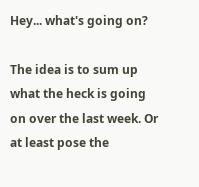Hey... what's going on?

The idea is to sum up what the heck is going on over the last week. Or at least pose the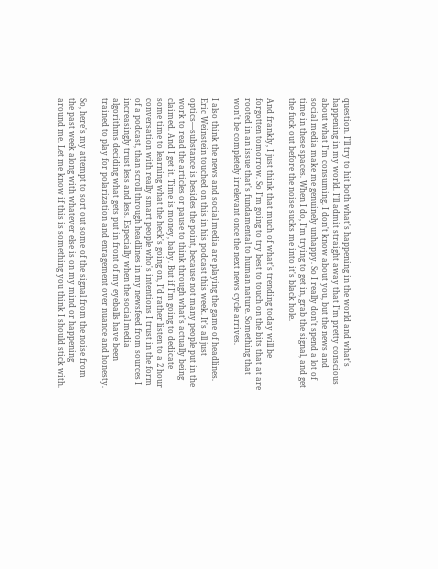question. I'll try to hit both what's happening in the world and what's happening in my world. I'll admit straight away that I'm pretty conscious about what I'm consuming. I don't know about you, but the news and social media make me genuinely unhappy. So I really don't spend a lot of time in these spaces. When I do, I'm trying to get in, grab the signal, and get the fuck out before the noise sucks me into it's black hole.

And frankly, I just think that much of what's trending today will be forgotten tomorrow. So I'm going to try best to touch on the bits that at are rooted in an issue that's fundamental to human nature. Something that won't be completely irrelevant once the next news cycle arrives.

I also think the news and social media are playing the game of headlines. Eric Weinstein touched on this in his podcast this week. It's all just optics—substance is besides the point, because not many people put in the work to read the articles or pause to think through what's actually being claimed. And I get it. Time is money, baby. But if I'm going to dedicate some time to learning what the heck's going on, I'd rather listen to a 2 hour conversation with really smart people who's intentions I trust in the form of a podcast, than scroll through headlines in my newsfeed from sources I increasingly trust less and less. Especially when the social media algorithms deciding what gets put in front of my eyeballs have been trained to play for polarization and enragement over nuance and honesty.

So, here's my attempt to sort out some of the signal from the noise from the past week along with whatever else is on my mind or happening around me. Let me know if this is something you think I should stick with.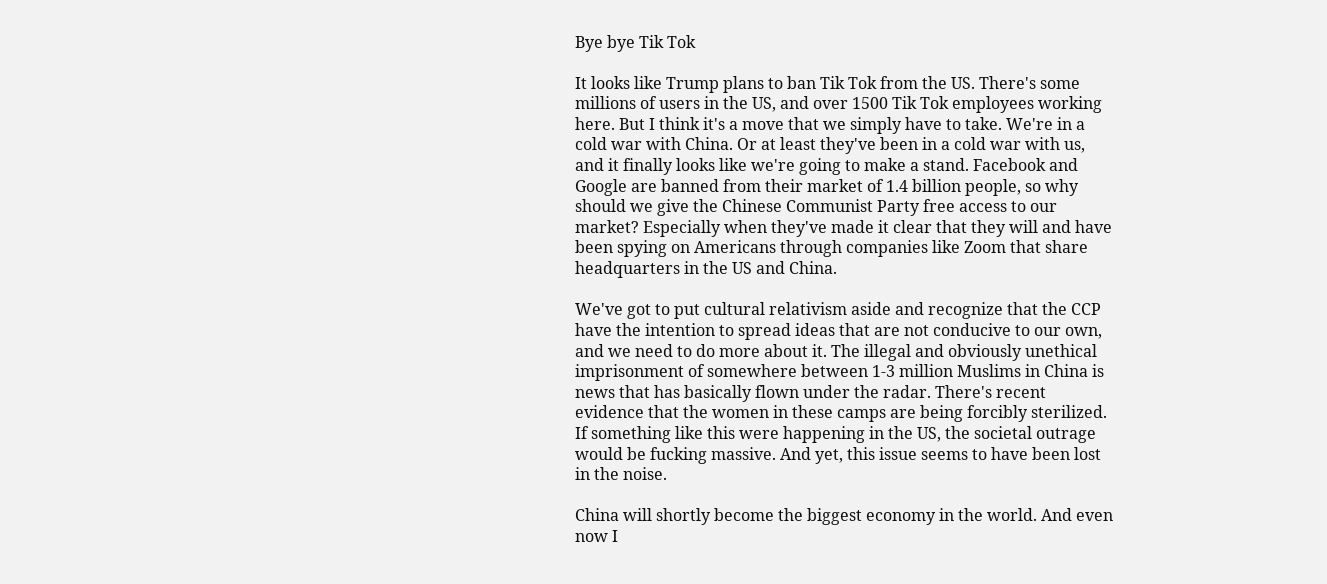Bye bye Tik Tok

It looks like Trump plans to ban Tik Tok from the US. There's some millions of users in the US, and over 1500 Tik Tok employees working here. But I think it's a move that we simply have to take. We're in a cold war with China. Or at least they've been in a cold war with us, and it finally looks like we're going to make a stand. Facebook and Google are banned from their market of 1.4 billion people, so why should we give the Chinese Communist Party free access to our market? Especially when they've made it clear that they will and have been spying on Americans through companies like Zoom that share headquarters in the US and China.

We've got to put cultural relativism aside and recognize that the CCP have the intention to spread ideas that are not conducive to our own, and we need to do more about it. The illegal and obviously unethical imprisonment of somewhere between 1-3 million Muslims in China is news that has basically flown under the radar. There's recent evidence that the women in these camps are being forcibly sterilized. If something like this were happening in the US, the societal outrage would be fucking massive. And yet, this issue seems to have been lost in the noise.

China will shortly become the biggest economy in the world. And even now I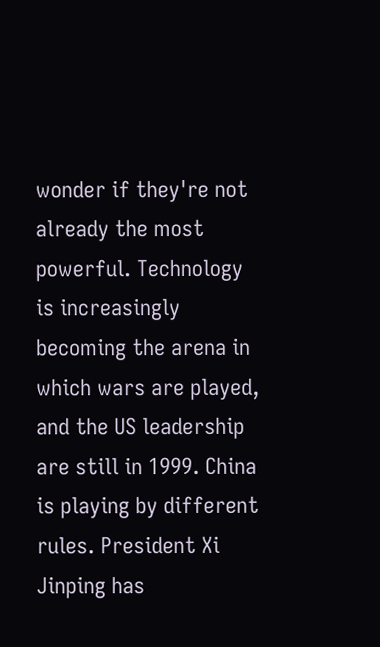wonder if they're not already the most powerful. Technology is increasingly becoming the arena in which wars are played, and the US leadership are still in 1999. China is playing by different rules. President Xi Jinping has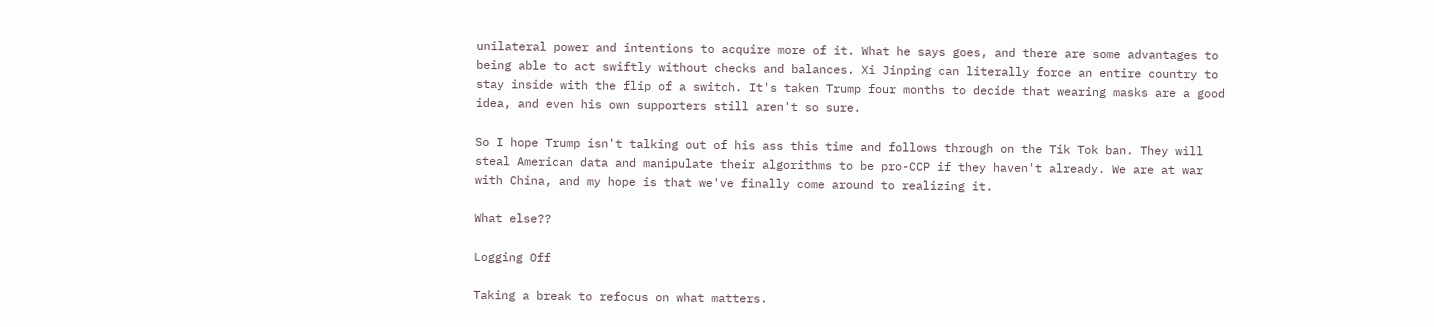unilateral power and intentions to acquire more of it. What he says goes, and there are some advantages to being able to act swiftly without checks and balances. Xi Jinping can literally force an entire country to stay inside with the flip of a switch. It's taken Trump four months to decide that wearing masks are a good idea, and even his own supporters still aren't so sure.

So I hope Trump isn't talking out of his ass this time and follows through on the Tik Tok ban. They will steal American data and manipulate their algorithms to be pro-CCP if they haven't already. We are at war with China, and my hope is that we've finally come around to realizing it.

What else??

Logging Off

Taking a break to refocus on what matters.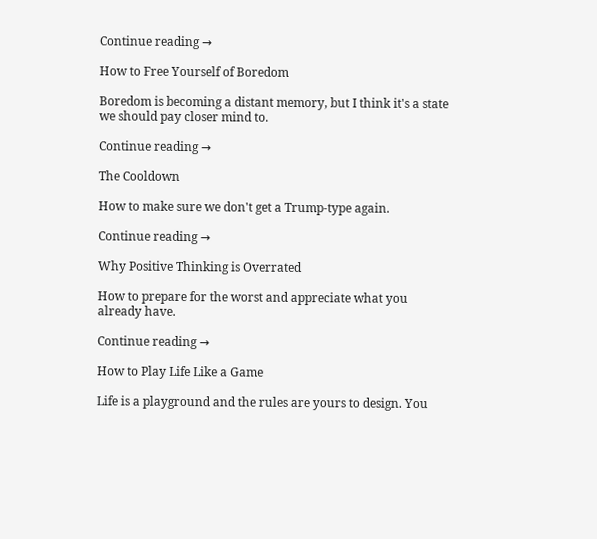Continue reading →

How to Free Yourself of Boredom

Boredom is becoming a distant memory, but I think it's a state we should pay closer mind to.

Continue reading →

The Cooldown

How to make sure we don't get a Trump-type again.

Continue reading →

Why Positive Thinking is Overrated

How to prepare for the worst and appreciate what you already have.

Continue reading →

How to Play Life Like a Game

Life is a playground and the rules are yours to design. You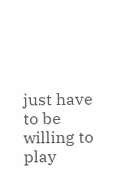just have to be willing to play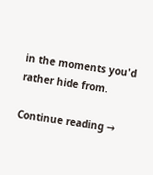in the moments you'd rather hide from.

Continue reading →